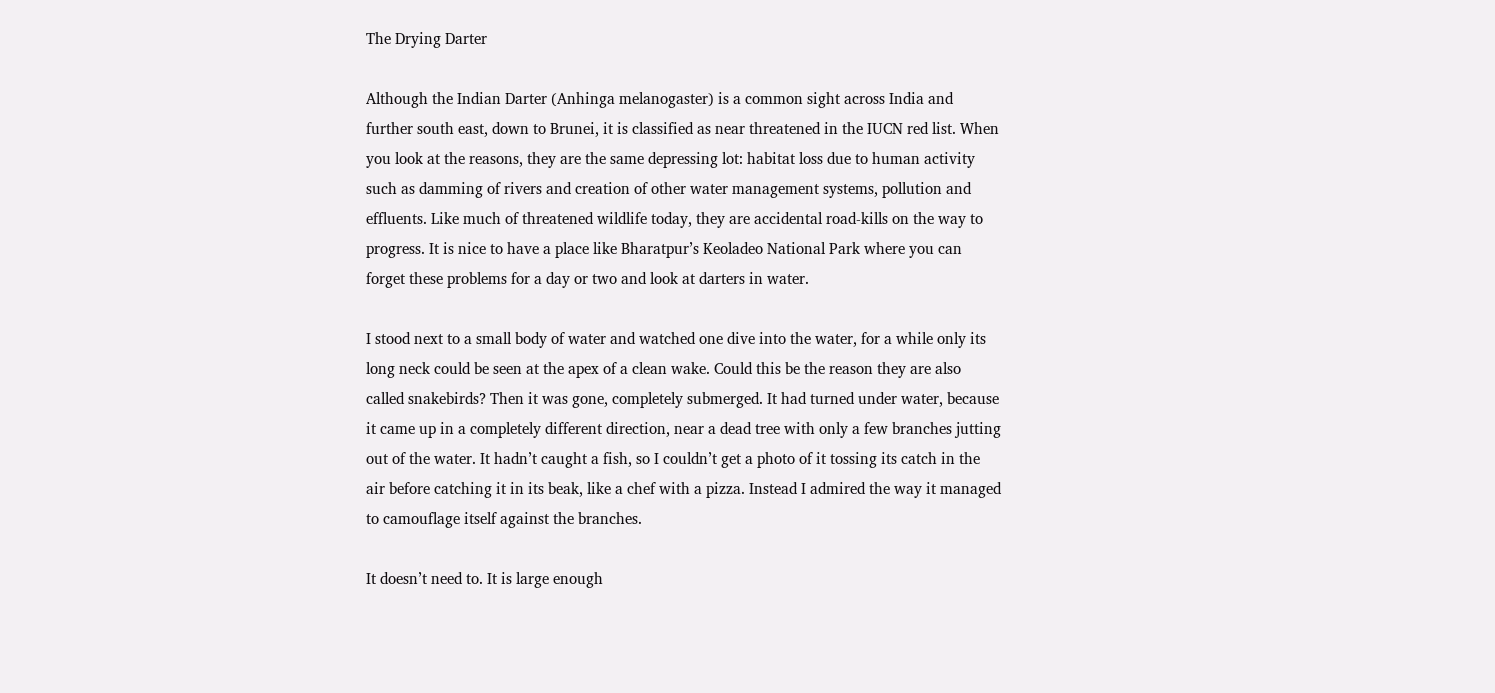The Drying Darter

Although the Indian Darter (Anhinga melanogaster) is a common sight across India and further south east, down to Brunei, it is classified as near threatened in the IUCN red list. When you look at the reasons, they are the same depressing lot: habitat loss due to human activity such as damming of rivers and creation of other water management systems, pollution and effluents. Like much of threatened wildlife today, they are accidental road-kills on the way to progress. It is nice to have a place like Bharatpur’s Keoladeo National Park where you can forget these problems for a day or two and look at darters in water.

I stood next to a small body of water and watched one dive into the water, for a while only its long neck could be seen at the apex of a clean wake. Could this be the reason they are also called snakebirds? Then it was gone, completely submerged. It had turned under water, because it came up in a completely different direction, near a dead tree with only a few branches jutting out of the water. It hadn’t caught a fish, so I couldn’t get a photo of it tossing its catch in the air before catching it in its beak, like a chef with a pizza. Instead I admired the way it managed to camouflage itself against the branches.

It doesn’t need to. It is large enough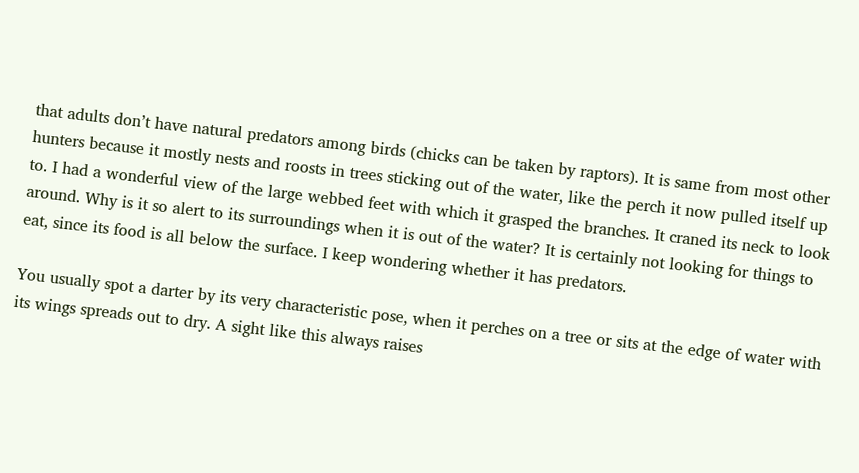that adults don’t have natural predators among birds (chicks can be taken by raptors). It is same from most other hunters because it mostly nests and roosts in trees sticking out of the water, like the perch it now pulled itself up to. I had a wonderful view of the large webbed feet with which it grasped the branches. It craned its neck to look around. Why is it so alert to its surroundings when it is out of the water? It is certainly not looking for things to eat, since its food is all below the surface. I keep wondering whether it has predators.

You usually spot a darter by its very characteristic pose, when it perches on a tree or sits at the edge of water with its wings spreads out to dry. A sight like this always raises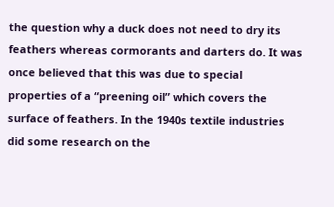the question why a duck does not need to dry its feathers whereas cormorants and darters do. It was once believed that this was due to special properties of a “preening oil” which covers the surface of feathers. In the 1940s textile industries did some research on the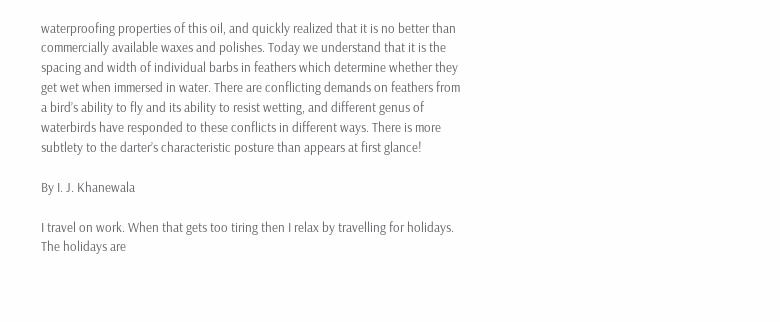waterproofing properties of this oil, and quickly realized that it is no better than commercially available waxes and polishes. Today we understand that it is the spacing and width of individual barbs in feathers which determine whether they get wet when immersed in water. There are conflicting demands on feathers from a bird’s ability to fly and its ability to resist wetting, and different genus of waterbirds have responded to these conflicts in different ways. There is more subtlety to the darter’s characteristic posture than appears at first glance!

By I. J. Khanewala

I travel on work. When that gets too tiring then I relax by travelling for holidays. The holidays are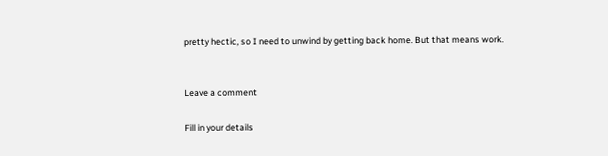pretty hectic, so I need to unwind by getting back home. But that means work.


Leave a comment

Fill in your details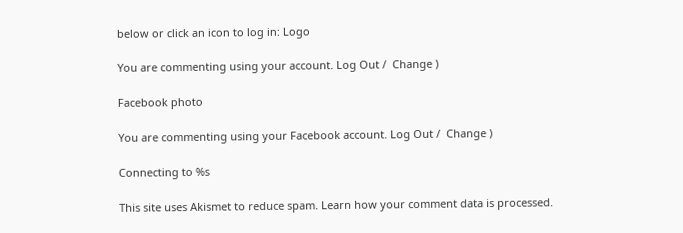below or click an icon to log in: Logo

You are commenting using your account. Log Out /  Change )

Facebook photo

You are commenting using your Facebook account. Log Out /  Change )

Connecting to %s

This site uses Akismet to reduce spam. Learn how your comment data is processed.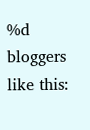%d bloggers like this: